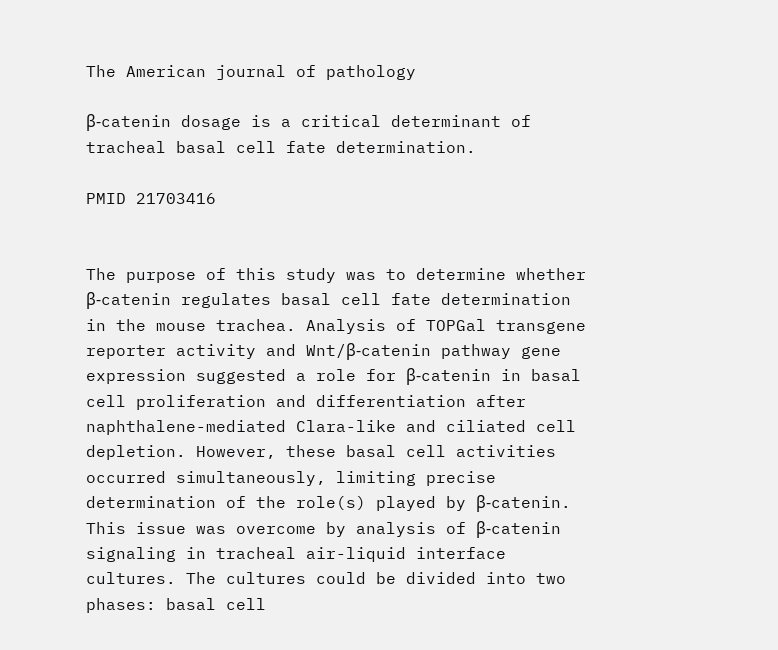The American journal of pathology

β-catenin dosage is a critical determinant of tracheal basal cell fate determination.

PMID 21703416


The purpose of this study was to determine whether β-catenin regulates basal cell fate determination in the mouse trachea. Analysis of TOPGal transgene reporter activity and Wnt/β-catenin pathway gene expression suggested a role for β-catenin in basal cell proliferation and differentiation after naphthalene-mediated Clara-like and ciliated cell depletion. However, these basal cell activities occurred simultaneously, limiting precise determination of the role(s) played by β-catenin. This issue was overcome by analysis of β-catenin signaling in tracheal air-liquid interface cultures. The cultures could be divided into two phases: basal cell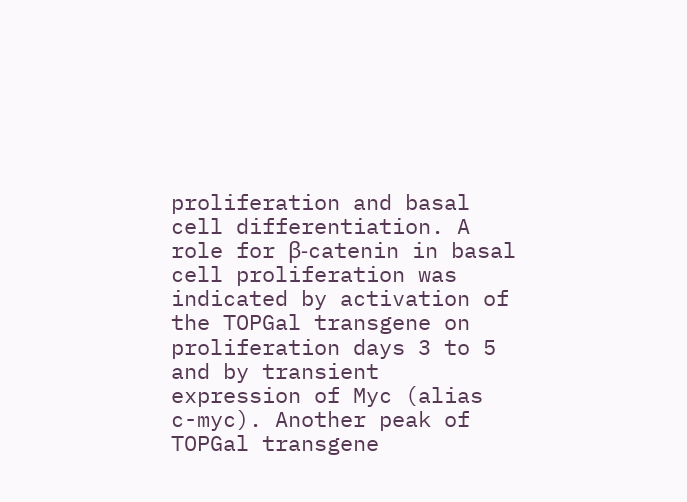proliferation and basal cell differentiation. A role for β-catenin in basal cell proliferation was indicated by activation of the TOPGal transgene on proliferation days 3 to 5 and by transient expression of Myc (alias c-myc). Another peak of TOPGal transgene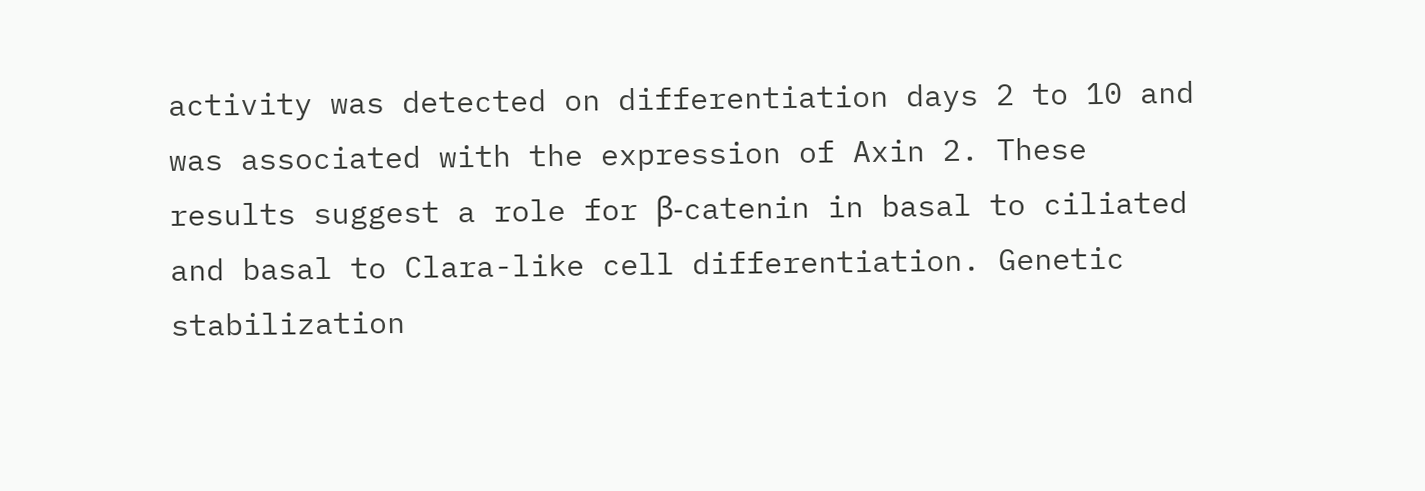activity was detected on differentiation days 2 to 10 and was associated with the expression of Axin 2. These results suggest a role for β-catenin in basal to ciliated and basal to Clara-like cell differentiation. Genetic stabilization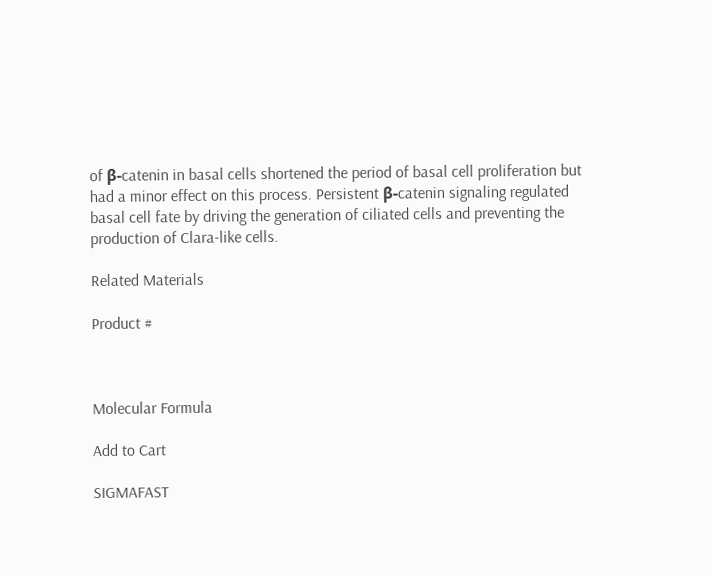of β-catenin in basal cells shortened the period of basal cell proliferation but had a minor effect on this process. Persistent β-catenin signaling regulated basal cell fate by driving the generation of ciliated cells and preventing the production of Clara-like cells.

Related Materials

Product #



Molecular Formula

Add to Cart

SIGMAFAST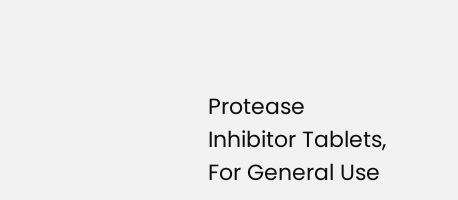Protease Inhibitor Tablets, For General Use